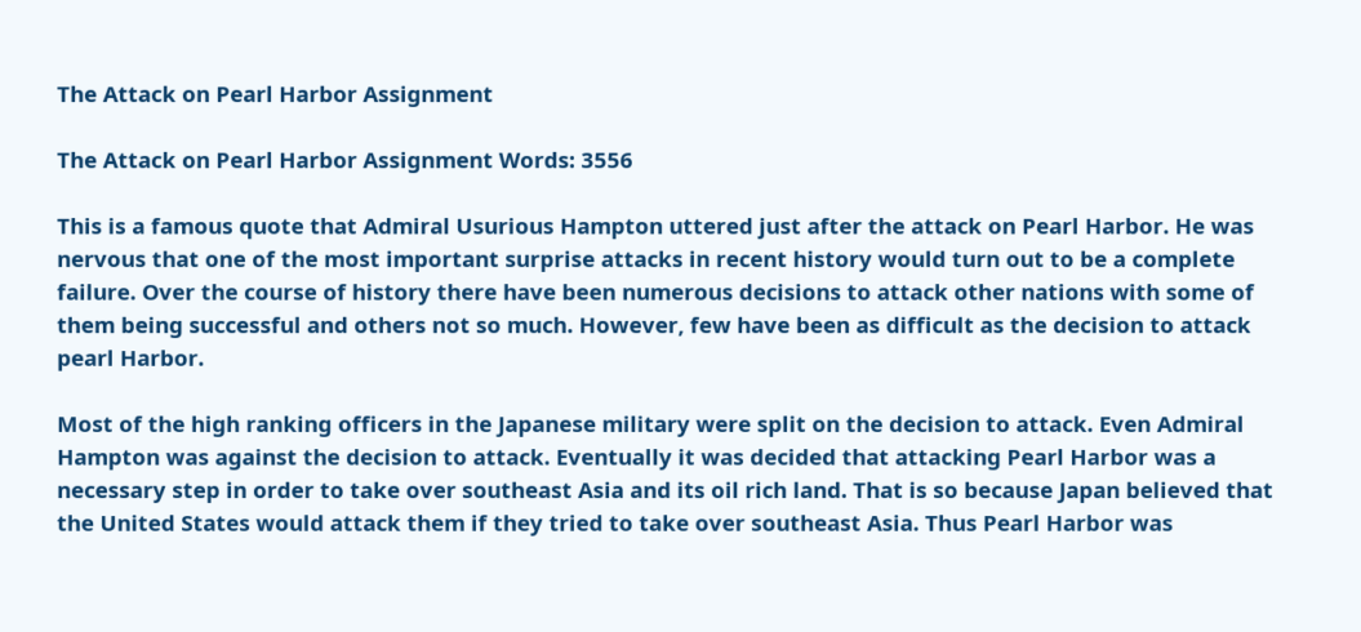The Attack on Pearl Harbor Assignment

The Attack on Pearl Harbor Assignment Words: 3556

This is a famous quote that Admiral Usurious Hampton uttered just after the attack on Pearl Harbor. He was nervous that one of the most important surprise attacks in recent history would turn out to be a complete failure. Over the course of history there have been numerous decisions to attack other nations with some of them being successful and others not so much. However, few have been as difficult as the decision to attack pearl Harbor.

Most of the high ranking officers in the Japanese military were split on the decision to attack. Even Admiral Hampton was against the decision to attack. Eventually it was decided that attacking Pearl Harbor was a necessary step in order to take over southeast Asia and its oil rich land. That is so because Japan believed that the United States would attack them if they tried to take over southeast Asia. Thus Pearl Harbor was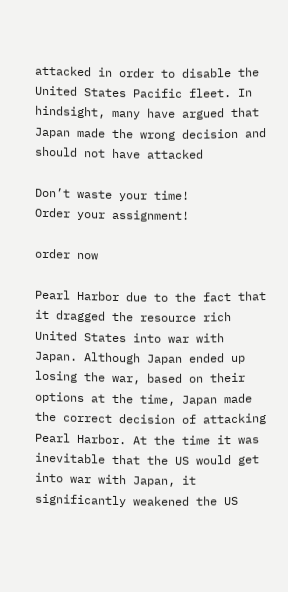attacked in order to disable the United States Pacific fleet. In hindsight, many have argued that Japan made the wrong decision and should not have attacked

Don’t waste your time!
Order your assignment!

order now

Pearl Harbor due to the fact that it dragged the resource rich United States into war with Japan. Although Japan ended up losing the war, based on their options at the time, Japan made the correct decision of attacking Pearl Harbor. At the time it was inevitable that the US would get into war with Japan, it significantly weakened the US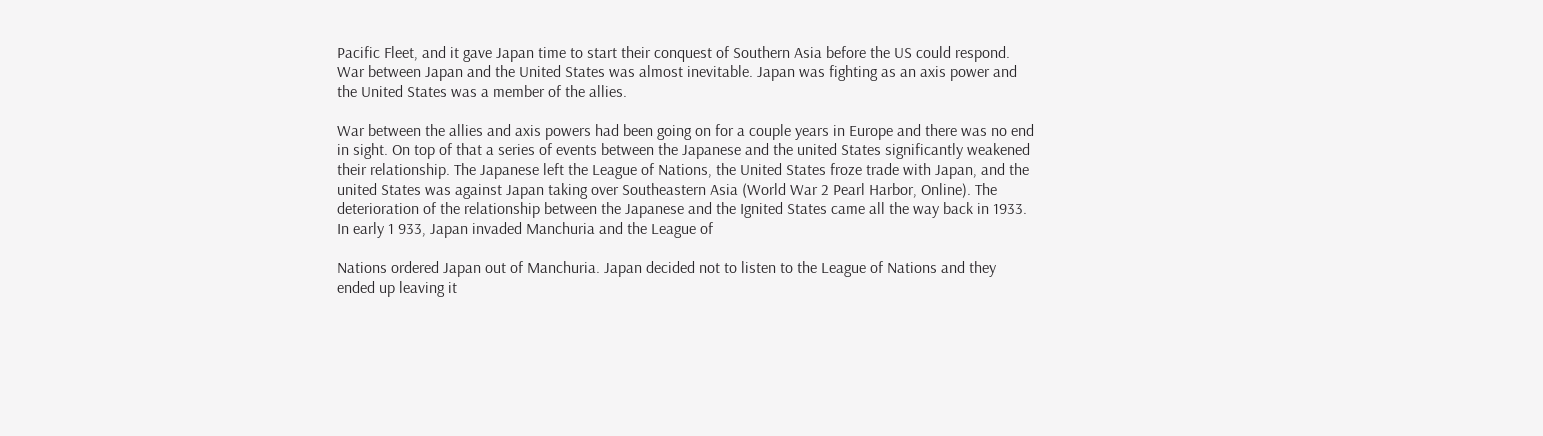Pacific Fleet, and it gave Japan time to start their conquest of Southern Asia before the US could respond. War between Japan and the United States was almost inevitable. Japan was fighting as an axis power and the United States was a member of the allies.

War between the allies and axis powers had been going on for a couple years in Europe and there was no end in sight. On top of that a series of events between the Japanese and the united States significantly weakened their relationship. The Japanese left the League of Nations, the United States froze trade with Japan, and the united States was against Japan taking over Southeastern Asia (World War 2 Pearl Harbor, Online). The deterioration of the relationship between the Japanese and the Ignited States came all the way back in 1933. In early 1 933, Japan invaded Manchuria and the League of

Nations ordered Japan out of Manchuria. Japan decided not to listen to the League of Nations and they ended up leaving it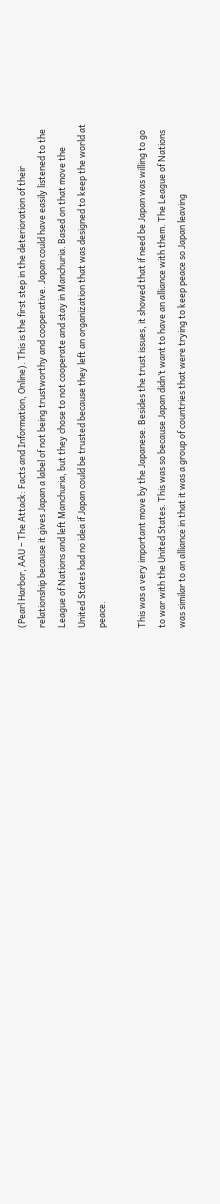(Pearl Harbor, AAU – The Attack: Facts and Information, Online). This is the first step in the deterioration of their relationship because it gives Japan a label of not being trustworthy and cooperative. Japan could have easily listened to the League of Nations and left Manchuria, but they chose to not cooperate and stay in Manchuria. Based on that move the United States had no idea if Japan could be trusted because they left an organization that was designed to keep the world at peace.

This was a very important move by the Japanese. Besides the trust issues, it showed that if need be Japan was willing to go to war with the United States. This was so because Japan didn’t want to have an alliance with them. The League of Nations was similar to an alliance in that it was a group of countries that were trying to keep peace so Japan leaving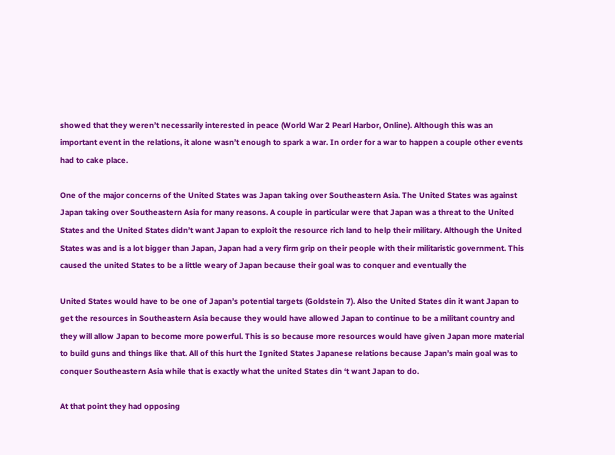showed that they weren’t necessarily interested in peace (World War 2 Pearl Harbor, Online). Although this was an important event in the relations, it alone wasn’t enough to spark a war. In order for a war to happen a couple other events had to cake place.

One of the major concerns of the United States was Japan taking over Southeastern Asia. The United States was against Japan taking over Southeastern Asia for many reasons. A couple in particular were that Japan was a threat to the United States and the United States didn’t want Japan to exploit the resource rich land to help their military. Although the United States was and is a lot bigger than Japan, Japan had a very firm grip on their people with their militaristic government. This caused the united States to be a little weary of Japan because their goal was to conquer and eventually the

United States would have to be one of Japan’s potential targets (Goldstein 7). Also the United States din it want Japan to get the resources in Southeastern Asia because they would have allowed Japan to continue to be a militant country and they will allow Japan to become more powerful. This is so because more resources would have given Japan more material to build guns and things like that. All of this hurt the Ignited States Japanese relations because Japan’s main goal was to conquer Southeastern Asia while that is exactly what the united States din ‘t want Japan to do.

At that point they had opposing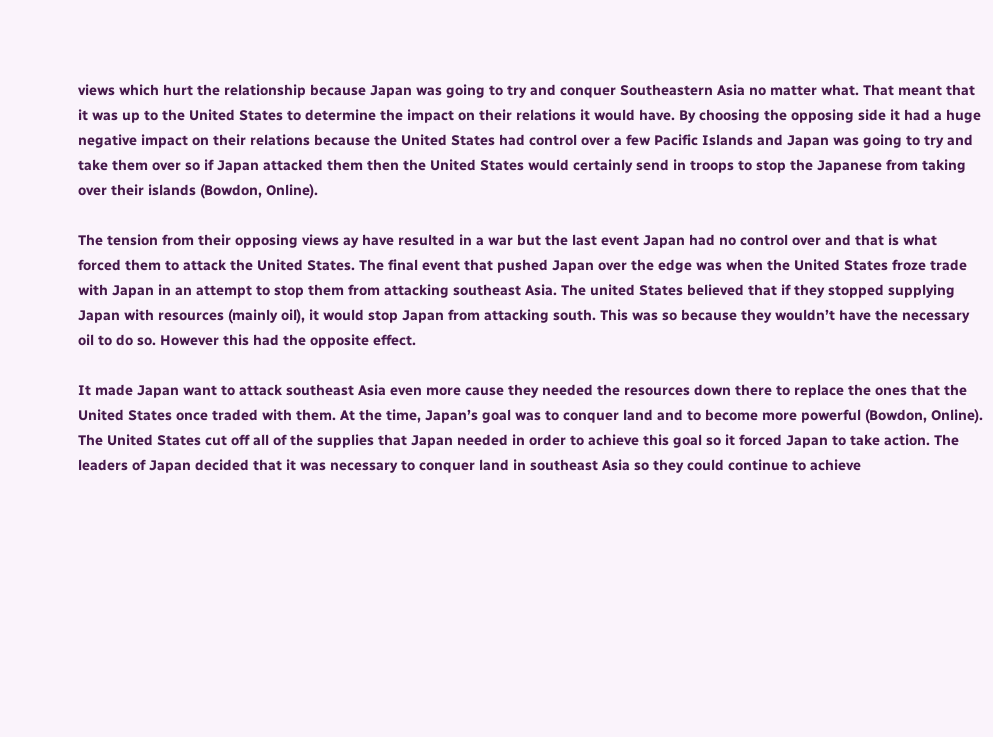views which hurt the relationship because Japan was going to try and conquer Southeastern Asia no matter what. That meant that it was up to the United States to determine the impact on their relations it would have. By choosing the opposing side it had a huge negative impact on their relations because the United States had control over a few Pacific Islands and Japan was going to try and take them over so if Japan attacked them then the United States would certainly send in troops to stop the Japanese from taking over their islands (Bowdon, Online).

The tension from their opposing views ay have resulted in a war but the last event Japan had no control over and that is what forced them to attack the United States. The final event that pushed Japan over the edge was when the United States froze trade with Japan in an attempt to stop them from attacking southeast Asia. The united States believed that if they stopped supplying Japan with resources (mainly oil), it would stop Japan from attacking south. This was so because they wouldn’t have the necessary oil to do so. However this had the opposite effect.

It made Japan want to attack southeast Asia even more cause they needed the resources down there to replace the ones that the United States once traded with them. At the time, Japan’s goal was to conquer land and to become more powerful (Bowdon, Online). The United States cut off all of the supplies that Japan needed in order to achieve this goal so it forced Japan to take action. The leaders of Japan decided that it was necessary to conquer land in southeast Asia so they could continue to achieve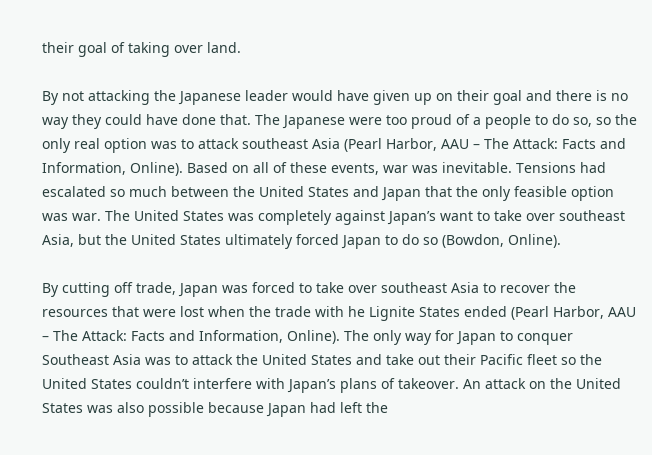their goal of taking over land.

By not attacking the Japanese leader would have given up on their goal and there is no way they could have done that. The Japanese were too proud of a people to do so, so the only real option was to attack southeast Asia (Pearl Harbor, AAU – The Attack: Facts and Information, Online). Based on all of these events, war was inevitable. Tensions had escalated so much between the United States and Japan that the only feasible option was war. The United States was completely against Japan’s want to take over southeast Asia, but the United States ultimately forced Japan to do so (Bowdon, Online).

By cutting off trade, Japan was forced to take over southeast Asia to recover the resources that were lost when the trade with he Lignite States ended (Pearl Harbor, AAU – The Attack: Facts and Information, Online). The only way for Japan to conquer Southeast Asia was to attack the United States and take out their Pacific fleet so the United States couldn’t interfere with Japan’s plans of takeover. An attack on the United States was also possible because Japan had left the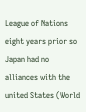League of Nations eight years prior so Japan had no alliances with the united States (World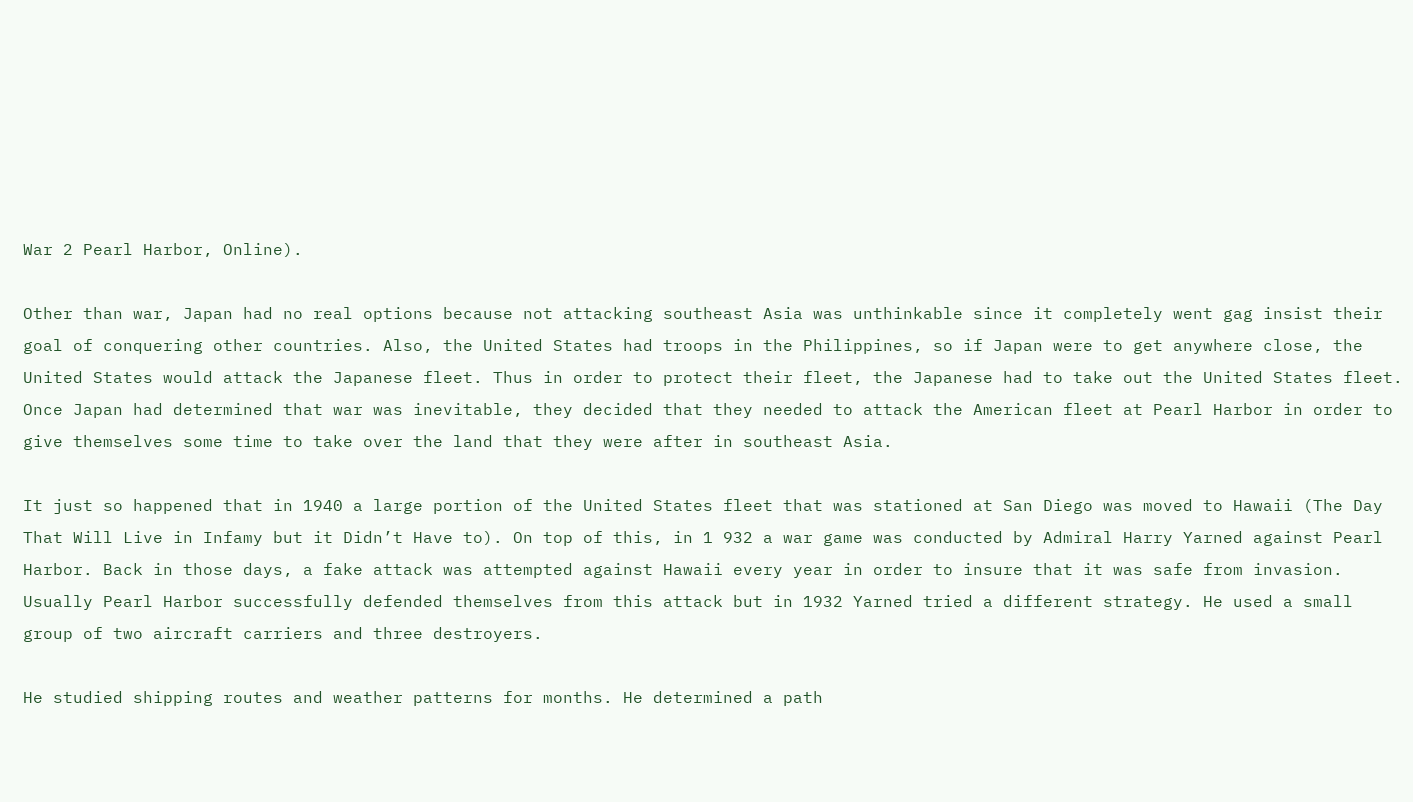War 2 Pearl Harbor, Online).

Other than war, Japan had no real options because not attacking southeast Asia was unthinkable since it completely went gag insist their goal of conquering other countries. Also, the United States had troops in the Philippines, so if Japan were to get anywhere close, the United States would attack the Japanese fleet. Thus in order to protect their fleet, the Japanese had to take out the United States fleet. Once Japan had determined that war was inevitable, they decided that they needed to attack the American fleet at Pearl Harbor in order to give themselves some time to take over the land that they were after in southeast Asia.

It just so happened that in 1940 a large portion of the United States fleet that was stationed at San Diego was moved to Hawaii (The Day That Will Live in Infamy but it Didn’t Have to). On top of this, in 1 932 a war game was conducted by Admiral Harry Yarned against Pearl Harbor. Back in those days, a fake attack was attempted against Hawaii every year in order to insure that it was safe from invasion. Usually Pearl Harbor successfully defended themselves from this attack but in 1932 Yarned tried a different strategy. He used a small group of two aircraft carriers and three destroyers.

He studied shipping routes and weather patterns for months. He determined a path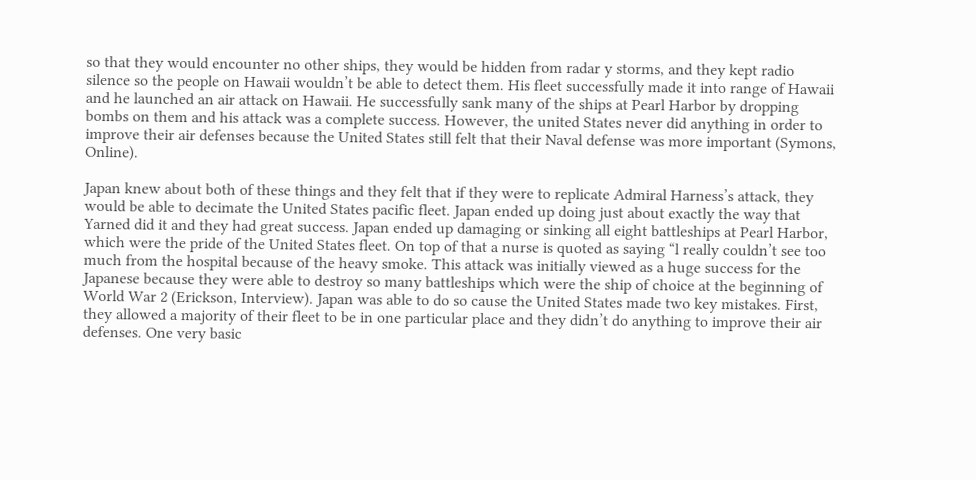so that they would encounter no other ships, they would be hidden from radar y storms, and they kept radio silence so the people on Hawaii wouldn’t be able to detect them. His fleet successfully made it into range of Hawaii and he launched an air attack on Hawaii. He successfully sank many of the ships at Pearl Harbor by dropping bombs on them and his attack was a complete success. However, the united States never did anything in order to improve their air defenses because the United States still felt that their Naval defense was more important (Symons, Online).

Japan knew about both of these things and they felt that if they were to replicate Admiral Harness’s attack, they would be able to decimate the United States pacific fleet. Japan ended up doing just about exactly the way that Yarned did it and they had great success. Japan ended up damaging or sinking all eight battleships at Pearl Harbor, which were the pride of the United States fleet. On top of that a nurse is quoted as saying “l really couldn’t see too much from the hospital because of the heavy smoke. This attack was initially viewed as a huge success for the Japanese because they were able to destroy so many battleships which were the ship of choice at the beginning of World War 2 (Erickson, Interview). Japan was able to do so cause the United States made two key mistakes. First, they allowed a majority of their fleet to be in one particular place and they didn’t do anything to improve their air defenses. One very basic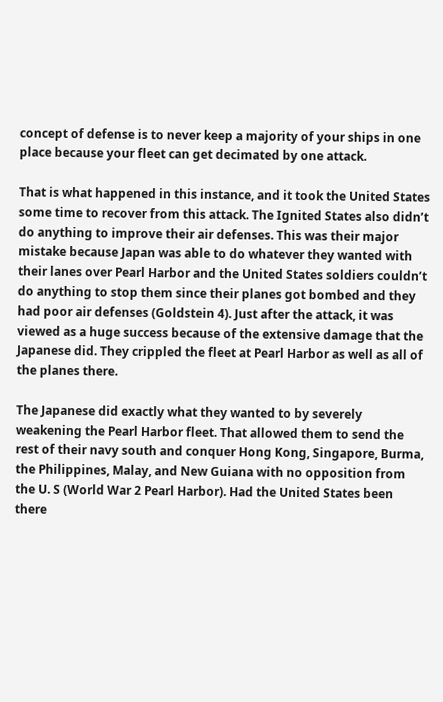concept of defense is to never keep a majority of your ships in one place because your fleet can get decimated by one attack.

That is what happened in this instance, and it took the United States some time to recover from this attack. The Ignited States also didn’t do anything to improve their air defenses. This was their major mistake because Japan was able to do whatever they wanted with their lanes over Pearl Harbor and the United States soldiers couldn’t do anything to stop them since their planes got bombed and they had poor air defenses (Goldstein 4). Just after the attack, it was viewed as a huge success because of the extensive damage that the Japanese did. They crippled the fleet at Pearl Harbor as well as all of the planes there.

The Japanese did exactly what they wanted to by severely weakening the Pearl Harbor fleet. That allowed them to send the rest of their navy south and conquer Hong Kong, Singapore, Burma, the Philippines, Malay, and New Guiana with no opposition from the U. S (World War 2 Pearl Harbor). Had the United States been there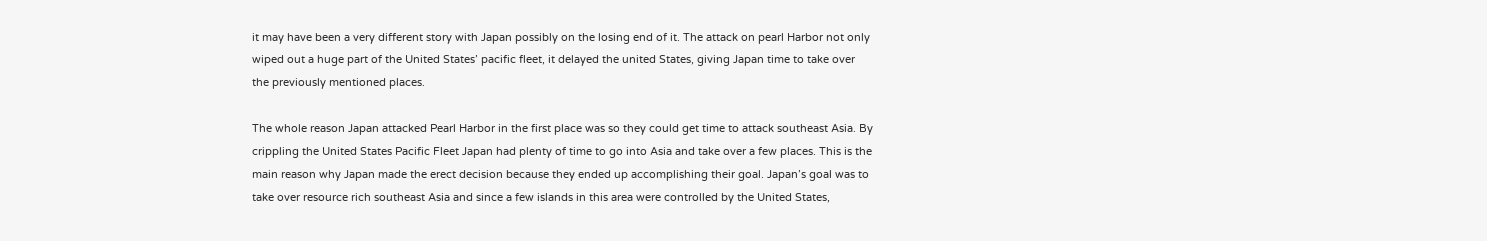it may have been a very different story with Japan possibly on the losing end of it. The attack on pearl Harbor not only wiped out a huge part of the United States’ pacific fleet, it delayed the united States, giving Japan time to take over the previously mentioned places.

The whole reason Japan attacked Pearl Harbor in the first place was so they could get time to attack southeast Asia. By crippling the United States Pacific Fleet Japan had plenty of time to go into Asia and take over a few places. This is the main reason why Japan made the erect decision because they ended up accomplishing their goal. Japan’s goal was to take over resource rich southeast Asia and since a few islands in this area were controlled by the United States,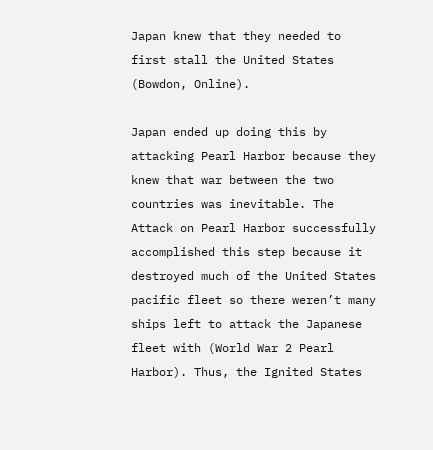Japan knew that they needed to first stall the United States (Bowdon, Online).

Japan ended up doing this by attacking Pearl Harbor because they knew that war between the two countries was inevitable. The Attack on Pearl Harbor successfully accomplished this step because it destroyed much of the United States pacific fleet so there weren’t many ships left to attack the Japanese fleet with (World War 2 Pearl Harbor). Thus, the Ignited States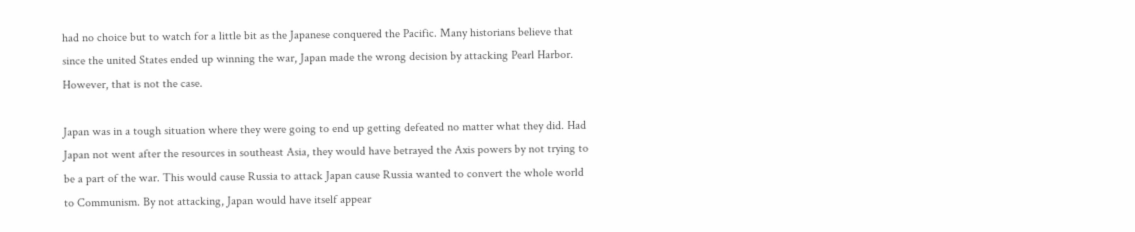had no choice but to watch for a little bit as the Japanese conquered the Pacific. Many historians believe that since the united States ended up winning the war, Japan made the wrong decision by attacking Pearl Harbor. However, that is not the case.

Japan was in a tough situation where they were going to end up getting defeated no matter what they did. Had Japan not went after the resources in southeast Asia, they would have betrayed the Axis powers by not trying to be a part of the war. This would cause Russia to attack Japan cause Russia wanted to convert the whole world to Communism. By not attacking, Japan would have itself appear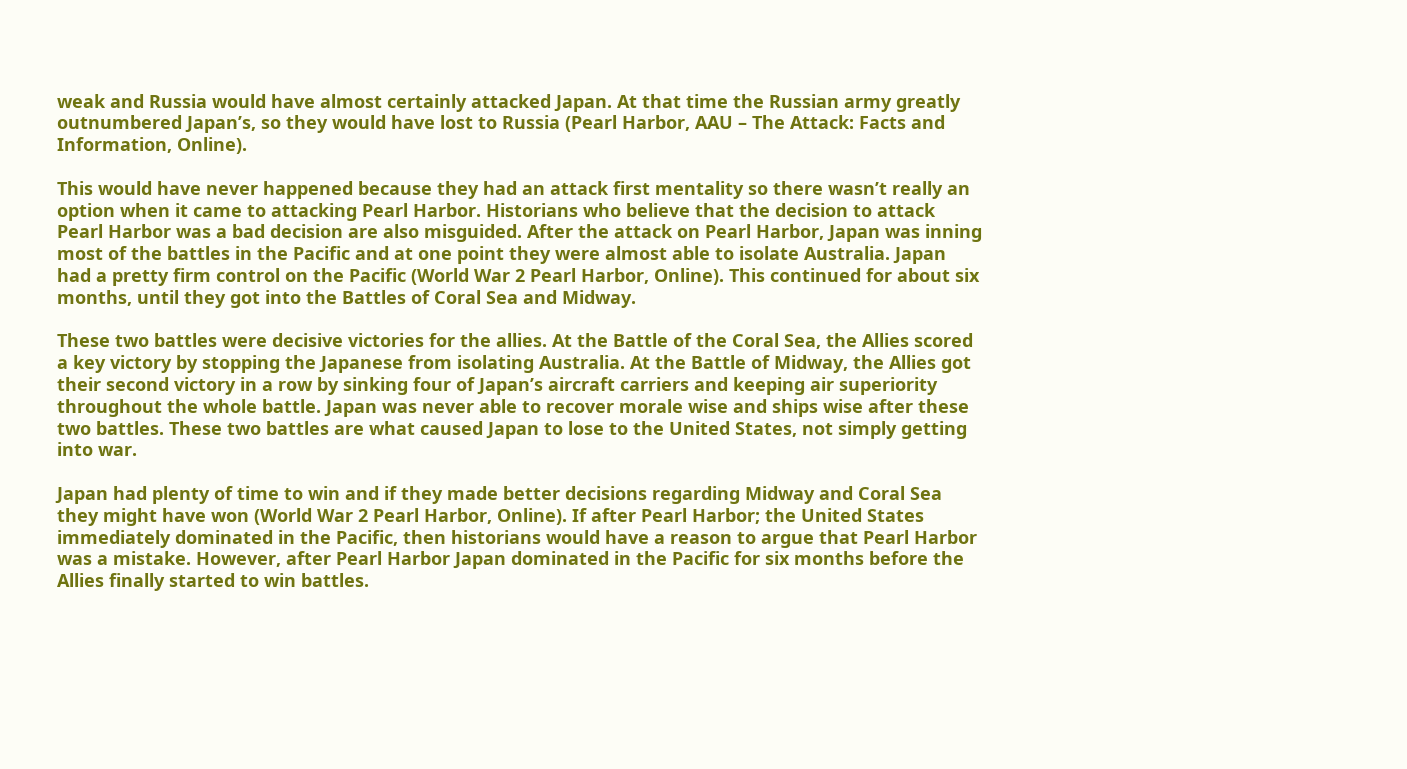weak and Russia would have almost certainly attacked Japan. At that time the Russian army greatly outnumbered Japan’s, so they would have lost to Russia (Pearl Harbor, AAU – The Attack: Facts and Information, Online).

This would have never happened because they had an attack first mentality so there wasn’t really an option when it came to attacking Pearl Harbor. Historians who believe that the decision to attack Pearl Harbor was a bad decision are also misguided. After the attack on Pearl Harbor, Japan was inning most of the battles in the Pacific and at one point they were almost able to isolate Australia. Japan had a pretty firm control on the Pacific (World War 2 Pearl Harbor, Online). This continued for about six months, until they got into the Battles of Coral Sea and Midway.

These two battles were decisive victories for the allies. At the Battle of the Coral Sea, the Allies scored a key victory by stopping the Japanese from isolating Australia. At the Battle of Midway, the Allies got their second victory in a row by sinking four of Japan’s aircraft carriers and keeping air superiority throughout the whole battle. Japan was never able to recover morale wise and ships wise after these two battles. These two battles are what caused Japan to lose to the United States, not simply getting into war.

Japan had plenty of time to win and if they made better decisions regarding Midway and Coral Sea they might have won (World War 2 Pearl Harbor, Online). If after Pearl Harbor; the United States immediately dominated in the Pacific, then historians would have a reason to argue that Pearl Harbor was a mistake. However, after Pearl Harbor Japan dominated in the Pacific for six months before the Allies finally started to win battles.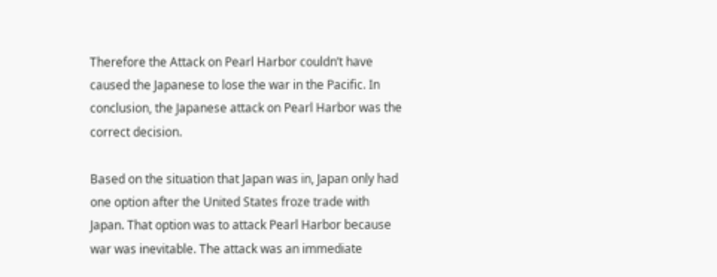Therefore the Attack on Pearl Harbor couldn’t have caused the Japanese to lose the war in the Pacific. In conclusion, the Japanese attack on Pearl Harbor was the correct decision.

Based on the situation that Japan was in, Japan only had one option after the United States froze trade with Japan. That option was to attack Pearl Harbor because war was inevitable. The attack was an immediate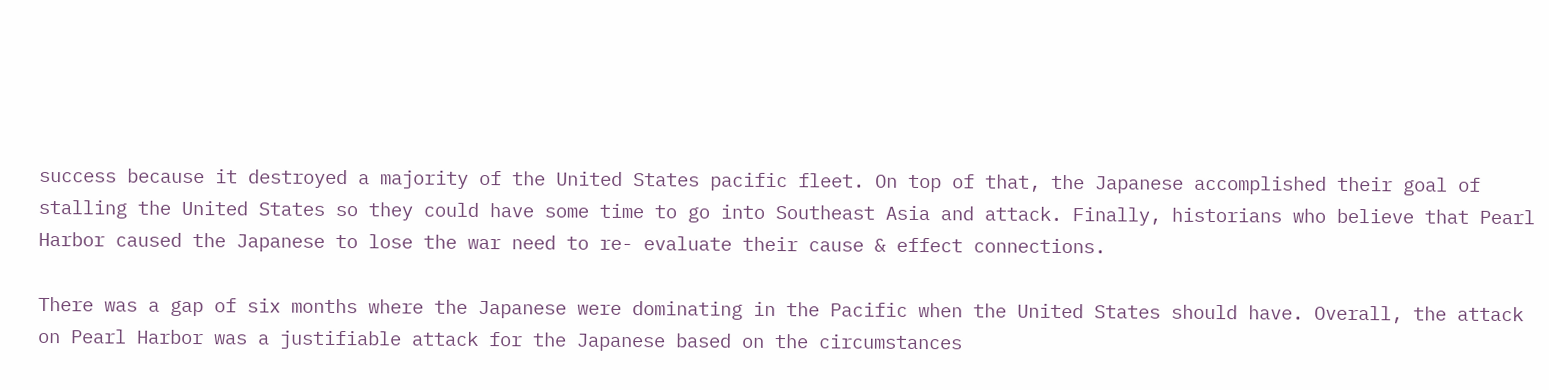success because it destroyed a majority of the United States pacific fleet. On top of that, the Japanese accomplished their goal of stalling the United States so they could have some time to go into Southeast Asia and attack. Finally, historians who believe that Pearl Harbor caused the Japanese to lose the war need to re- evaluate their cause & effect connections.

There was a gap of six months where the Japanese were dominating in the Pacific when the United States should have. Overall, the attack on Pearl Harbor was a justifiable attack for the Japanese based on the circumstances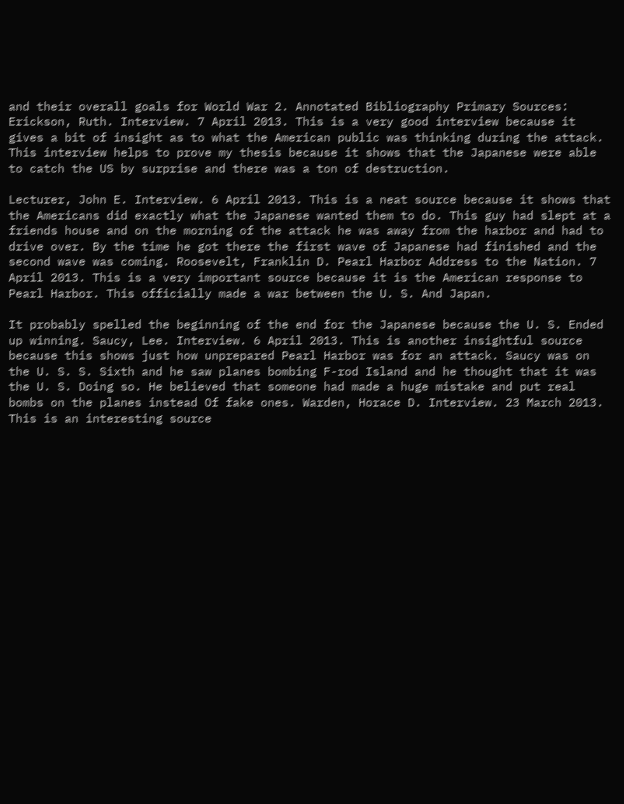and their overall goals for World War 2. Annotated Bibliography Primary Sources: Erickson, Ruth. Interview. 7 April 2013. This is a very good interview because it gives a bit of insight as to what the American public was thinking during the attack. This interview helps to prove my thesis because it shows that the Japanese were able to catch the US by surprise and there was a ton of destruction.

Lecturer, John E. Interview. 6 April 2013. This is a neat source because it shows that the Americans did exactly what the Japanese wanted them to do. This guy had slept at a friends house and on the morning of the attack he was away from the harbor and had to drive over. By the time he got there the first wave of Japanese had finished and the second wave was coming. Roosevelt, Franklin D. Pearl Harbor Address to the Nation. 7 April 2013. This is a very important source because it is the American response to Pearl Harbor. This officially made a war between the U. S. And Japan.

It probably spelled the beginning of the end for the Japanese because the U. S. Ended up winning. Saucy, Lee. Interview. 6 April 2013. This is another insightful source because this shows just how unprepared Pearl Harbor was for an attack. Saucy was on the U. S. S. Sixth and he saw planes bombing F-rod Island and he thought that it was the U. S. Doing so. He believed that someone had made a huge mistake and put real bombs on the planes instead Of fake ones. Warden, Horace D. Interview. 23 March 2013. This is an interesting source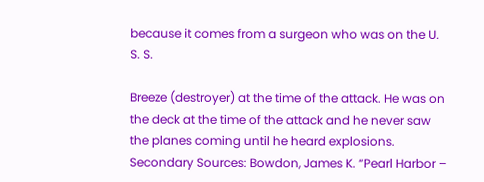because it comes from a surgeon who was on the U. S. S.

Breeze (destroyer) at the time of the attack. He was on the deck at the time of the attack and he never saw the planes coming until he heard explosions. Secondary Sources: Bowdon, James K. “Pearl Harbor –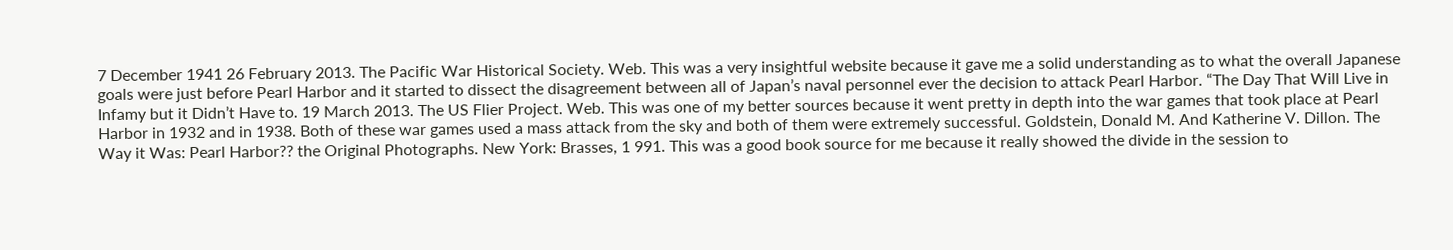7 December 1941 26 February 2013. The Pacific War Historical Society. Web. This was a very insightful website because it gave me a solid understanding as to what the overall Japanese goals were just before Pearl Harbor and it started to dissect the disagreement between all of Japan’s naval personnel ever the decision to attack Pearl Harbor. “The Day That Will Live in Infamy but it Didn’t Have to. 19 March 2013. The US Flier Project. Web. This was one of my better sources because it went pretty in depth into the war games that took place at Pearl Harbor in 1932 and in 1938. Both of these war games used a mass attack from the sky and both of them were extremely successful. Goldstein, Donald M. And Katherine V. Dillon. The Way it Was: Pearl Harbor?? the Original Photographs. New York: Brasses, 1 991. This was a good book source for me because it really showed the divide in the session to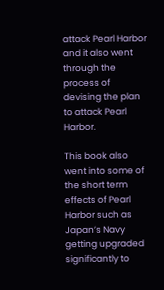attack Pearl Harbor and it also went through the process of devising the plan to attack Pearl Harbor.

This book also went into some of the short term effects of Pearl Harbor such as Japan’s Navy getting upgraded significantly to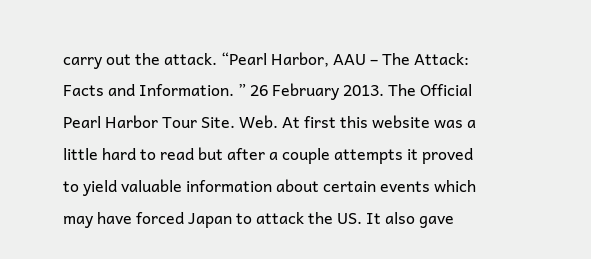carry out the attack. “Pearl Harbor, AAU – The Attack: Facts and Information. ” 26 February 2013. The Official Pearl Harbor Tour Site. Web. At first this website was a little hard to read but after a couple attempts it proved to yield valuable information about certain events which may have forced Japan to attack the US. It also gave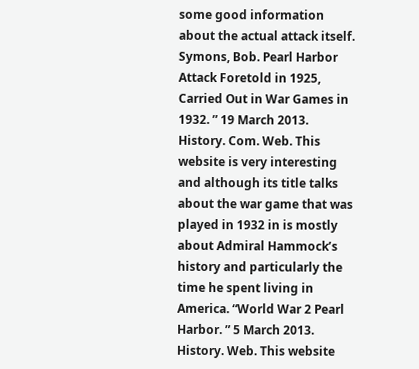some good information about the actual attack itself. Symons, Bob. Pearl Harbor Attack Foretold in 1925, Carried Out in War Games in 1932. ” 19 March 2013. History. Com. Web. This website is very interesting and although its title talks about the war game that was played in 1932 in is mostly about Admiral Hammock’s history and particularly the time he spent living in America. “World War 2 Pearl Harbor. ” 5 March 2013. History. Web. This website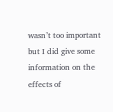wasn’t too important but I did give some information on the effects of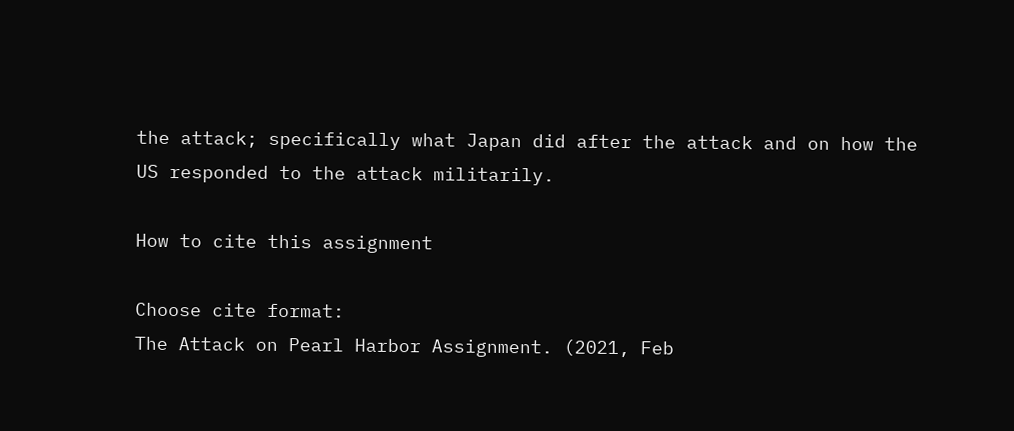the attack; specifically what Japan did after the attack and on how the US responded to the attack militarily.

How to cite this assignment

Choose cite format:
The Attack on Pearl Harbor Assignment. (2021, Feb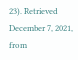23). Retrieved December 7, 2021, from